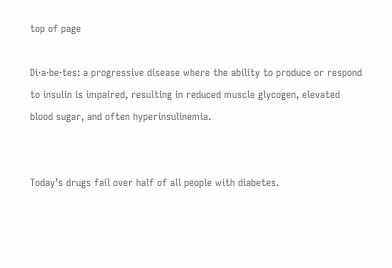top of page

Di·a·be·tes: a progressive disease where the ability to produce or respond to insulin is impaired, resulting in reduced muscle glycogen, elevated blood sugar, and often hyperinsulinemia.


Today’s drugs fail over half of all people with diabetes.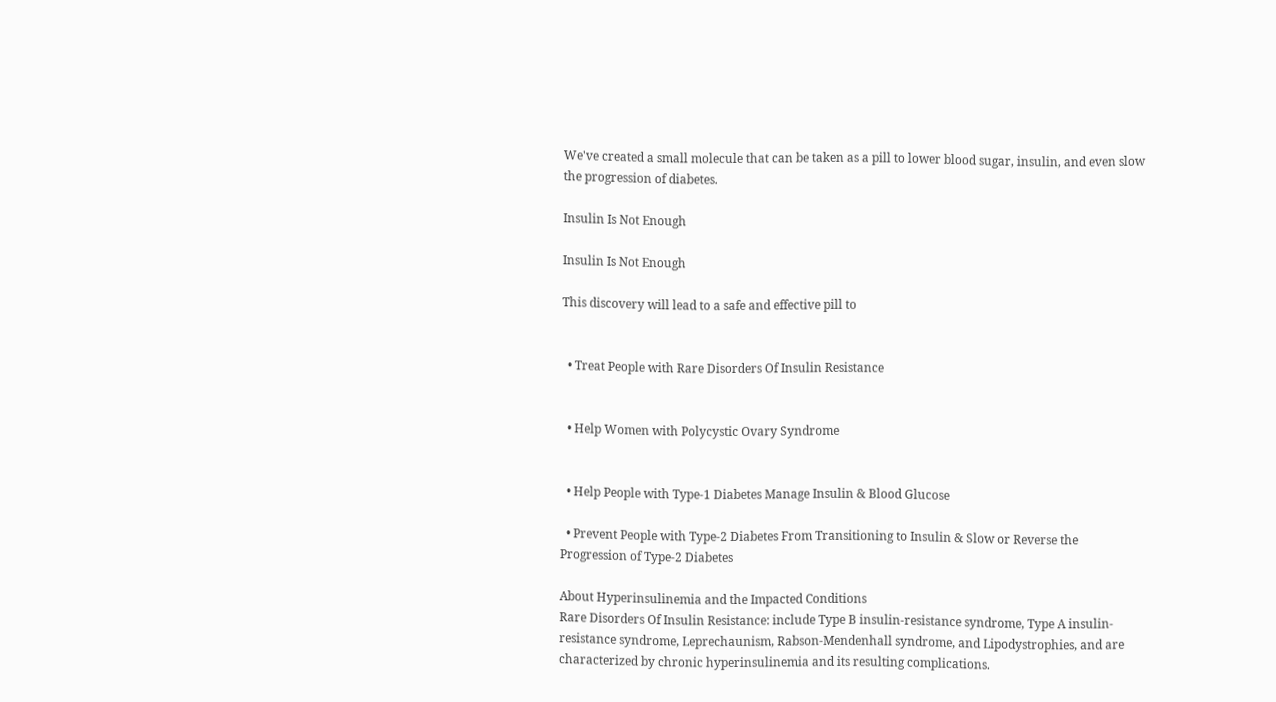We've created a small molecule that can be taken as a pill to lower blood sugar, insulin, and even slow the progression of diabetes.

Insulin Is Not Enough

Insulin Is Not Enough

This discovery will lead to a safe and effective pill to


  • Treat People with Rare Disorders Of Insulin Resistance


  • Help Women with Polycystic Ovary Syndrome


  • Help People with Type-1 Diabetes Manage Insulin & Blood Glucose

  • Prevent People with Type-2 Diabetes From Transitioning to Insulin & Slow or Reverse the Progression of Type-2 Diabetes

About Hyperinsulinemia and the Impacted Conditions
Rare Disorders Of Insulin Resistance: include Type B insulin-resistance syndrome, Type A insulin-resistance syndrome, Leprechaunism, Rabson-Mendenhall syndrome, and Lipodystrophies, and are characterized by chronic hyperinsulinemia and its resulting complications.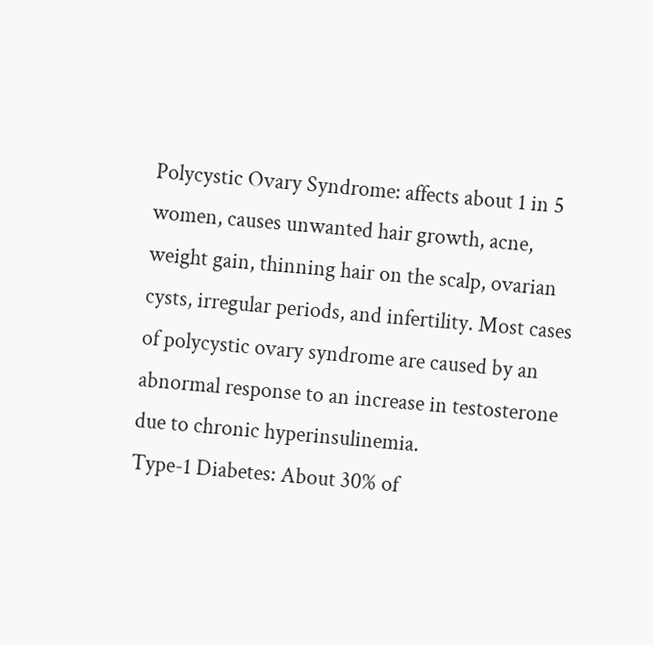Polycystic Ovary Syndrome: affects about 1 in 5 women, causes unwanted hair growth, acne, weight gain, thinning hair on the scalp, ovarian cysts, irregular periods, and infertility. Most cases of polycystic ovary syndrome are caused by an abnormal response to an increase in testosterone due to chronic hyperinsulinemia.
Type-1 Diabetes: About 30% of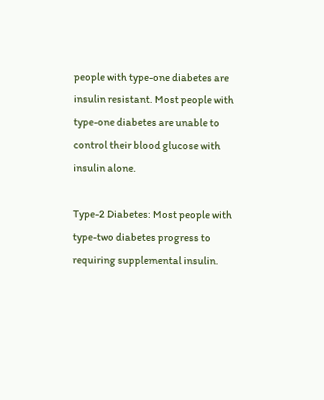people with type-one diabetes are insulin resistant. Most people with type-one diabetes are unable to control their blood glucose with insulin alone.

Type-2 Diabetes: Most people with type-two diabetes progress to requiring supplemental insulin.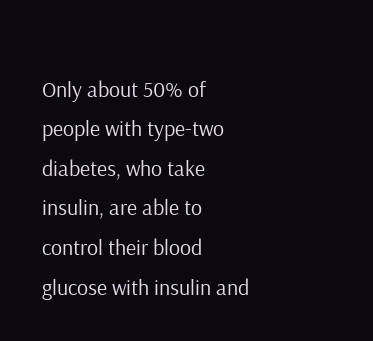Only about 50% of people with type-two diabetes, who take insulin, are able to control their blood glucose with insulin and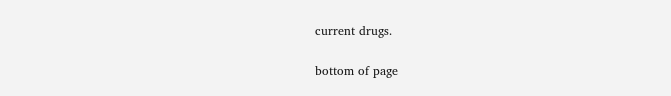current drugs.

bottom of page